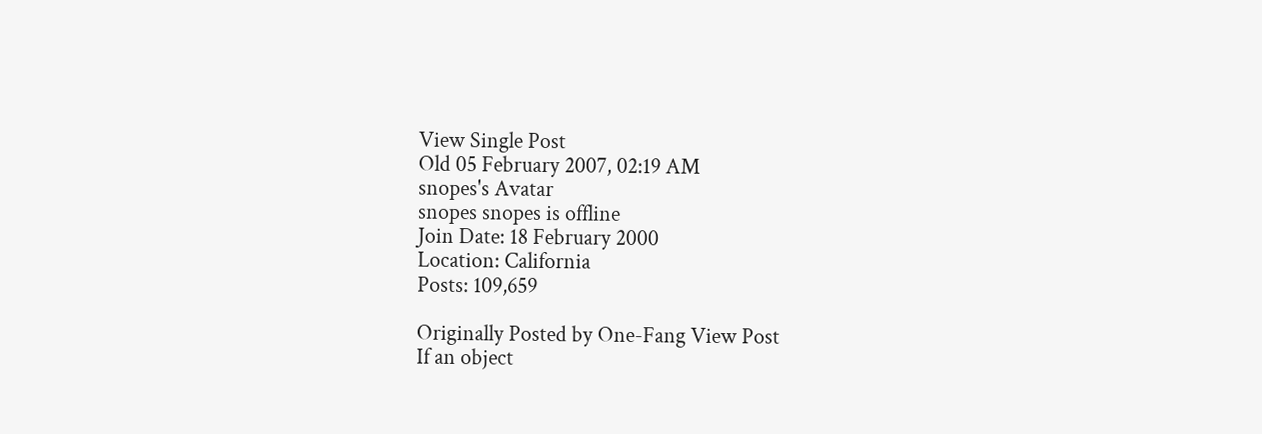View Single Post
Old 05 February 2007, 02:19 AM
snopes's Avatar
snopes snopes is offline
Join Date: 18 February 2000
Location: California
Posts: 109,659

Originally Posted by One-Fang View Post
If an object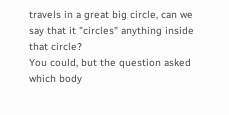travels in a great big circle, can we say that it "circles" anything inside that circle?
You could, but the question asked which body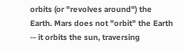orbits (or "revolves around") the Earth. Mars does not "orbit" the Earth -- it orbits the sun, traversing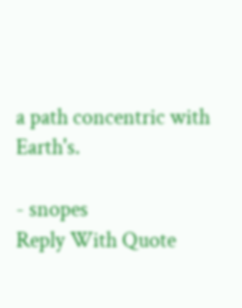a path concentric with Earth's.

- snopes
Reply With Quote